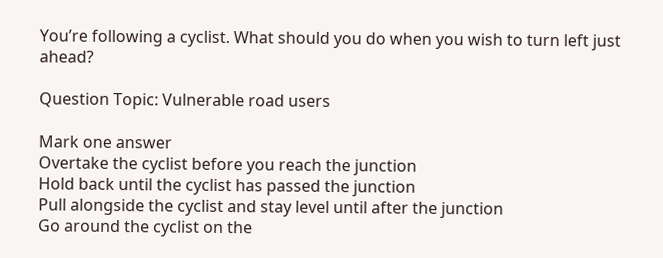You’re following a cyclist. What should you do when you wish to turn left just ahead?

Question Topic: Vulnerable road users

Mark one answer
Overtake the cyclist before you reach the junction
Hold back until the cyclist has passed the junction
Pull alongside the cyclist and stay level until after the junction
Go around the cyclist on the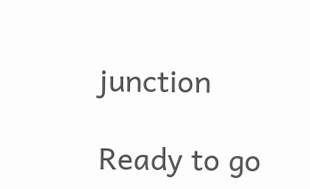junction

Ready to go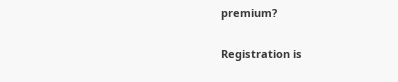premium?

Registration is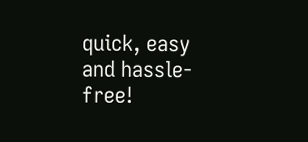quick, easy and hassle-free!